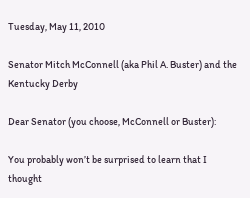Tuesday, May 11, 2010

Senator Mitch McConnell (aka Phil A. Buster) and the Kentucky Derby

Dear Senator (you choose, McConnell or Buster):

You probably won’t be surprised to learn that I thought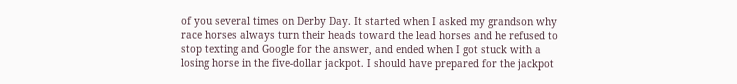of you several times on Derby Day. It started when I asked my grandson why race horses always turn their heads toward the lead horses and he refused to stop texting and Google for the answer, and ended when I got stuck with a losing horse in the five-dollar jackpot. I should have prepared for the jackpot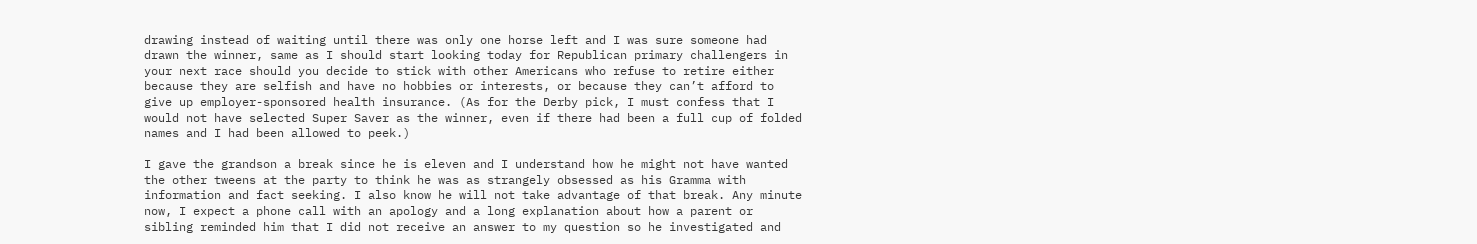drawing instead of waiting until there was only one horse left and I was sure someone had drawn the winner, same as I should start looking today for Republican primary challengers in your next race should you decide to stick with other Americans who refuse to retire either because they are selfish and have no hobbies or interests, or because they can’t afford to give up employer-sponsored health insurance. (As for the Derby pick, I must confess that I would not have selected Super Saver as the winner, even if there had been a full cup of folded names and I had been allowed to peek.)

I gave the grandson a break since he is eleven and I understand how he might not have wanted the other tweens at the party to think he was as strangely obsessed as his Gramma with information and fact seeking. I also know he will not take advantage of that break. Any minute now, I expect a phone call with an apology and a long explanation about how a parent or sibling reminded him that I did not receive an answer to my question so he investigated and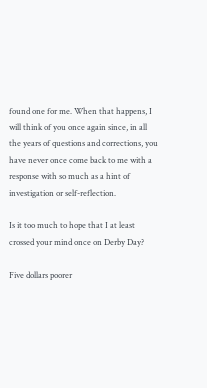found one for me. When that happens, I will think of you once again since, in all the years of questions and corrections, you have never once come back to me with a response with so much as a hint of investigation or self-reflection.

Is it too much to hope that I at least crossed your mind once on Derby Day?

Five dollars poorer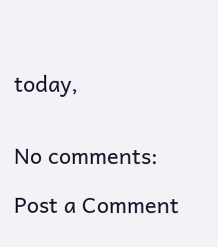today,


No comments:

Post a Comment